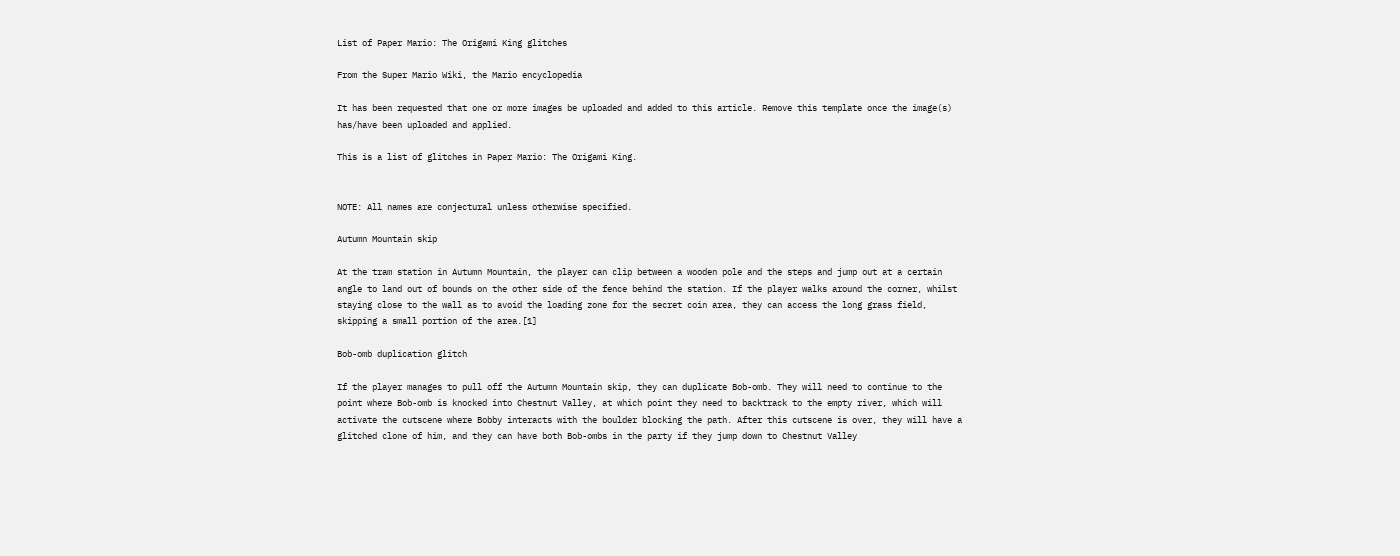List of Paper Mario: The Origami King glitches

From the Super Mario Wiki, the Mario encyclopedia

It has been requested that one or more images be uploaded and added to this article. Remove this template once the image(s) has/have been uploaded and applied.

This is a list of glitches in Paper Mario: The Origami King.


NOTE: All names are conjectural unless otherwise specified.

Autumn Mountain skip

At the tram station in Autumn Mountain, the player can clip between a wooden pole and the steps and jump out at a certain angle to land out of bounds on the other side of the fence behind the station. If the player walks around the corner, whilst staying close to the wall as to avoid the loading zone for the secret coin area, they can access the long grass field, skipping a small portion of the area.[1]

Bob-omb duplication glitch

If the player manages to pull off the Autumn Mountain skip, they can duplicate Bob-omb. They will need to continue to the point where Bob-omb is knocked into Chestnut Valley, at which point they need to backtrack to the empty river, which will activate the cutscene where Bobby interacts with the boulder blocking the path. After this cutscene is over, they will have a glitched clone of him, and they can have both Bob-ombs in the party if they jump down to Chestnut Valley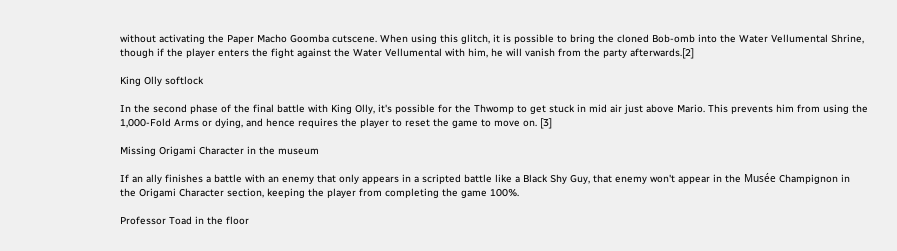without activating the Paper Macho Goomba cutscene. When using this glitch, it is possible to bring the cloned Bob-omb into the Water Vellumental Shrine, though if the player enters the fight against the Water Vellumental with him, he will vanish from the party afterwards.[2]

King Olly softlock

In the second phase of the final battle with King Olly, it's possible for the Thwomp to get stuck in mid air just above Mario. This prevents him from using the 1,000-Fold Arms or dying, and hence requires the player to reset the game to move on. [3]

Missing Origami Character in the museum

If an ally finishes a battle with an enemy that only appears in a scripted battle like a Black Shy Guy, that enemy won't appear in the Musée Champignon in the Origami Character section, keeping the player from completing the game 100%.

Professor Toad in the floor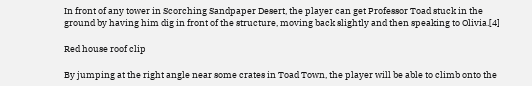In front of any tower in Scorching Sandpaper Desert, the player can get Professor Toad stuck in the ground by having him dig in front of the structure, moving back slightly and then speaking to Olivia.[4]

Red house roof clip

By jumping at the right angle near some crates in Toad Town, the player will be able to climb onto the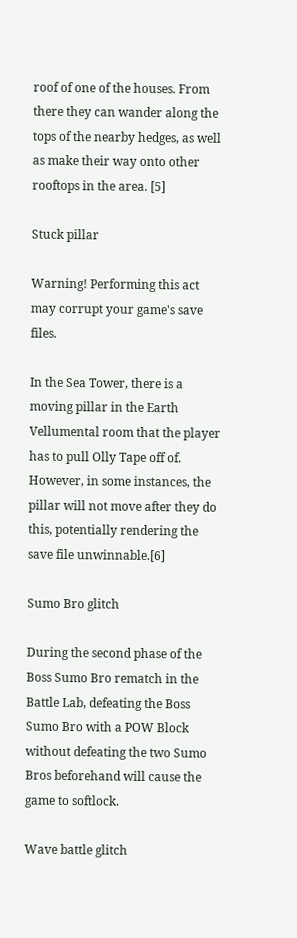roof of one of the houses. From there they can wander along the tops of the nearby hedges, as well as make their way onto other rooftops in the area. [5]

Stuck pillar

Warning! Performing this act may corrupt your game's save files.

In the Sea Tower, there is a moving pillar in the Earth Vellumental room that the player has to pull Olly Tape off of. However, in some instances, the pillar will not move after they do this, potentially rendering the save file unwinnable.[6]

Sumo Bro glitch

During the second phase of the Boss Sumo Bro rematch in the Battle Lab, defeating the Boss Sumo Bro with a POW Block without defeating the two Sumo Bros beforehand will cause the game to softlock.

Wave battle glitch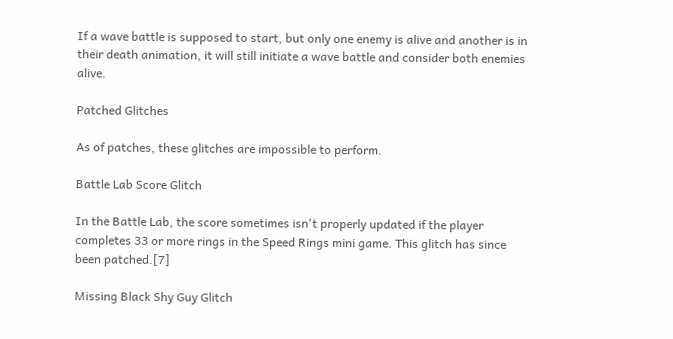If a wave battle is supposed to start, but only one enemy is alive and another is in their death animation, it will still initiate a wave battle and consider both enemies alive.

Patched Glitches

As of patches, these glitches are impossible to perform.

Battle Lab Score Glitch

In the Battle Lab, the score sometimes isn't properly updated if the player completes 33 or more rings in the Speed Rings mini game. This glitch has since been patched.[7]

Missing Black Shy Guy Glitch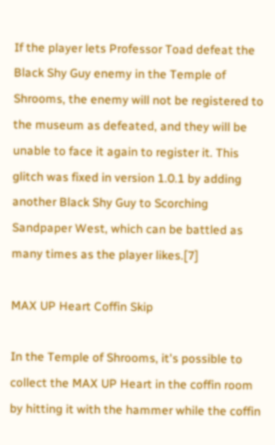If the player lets Professor Toad defeat the Black Shy Guy enemy in the Temple of Shrooms, the enemy will not be registered to the museum as defeated, and they will be unable to face it again to register it. This glitch was fixed in version 1.0.1 by adding another Black Shy Guy to Scorching Sandpaper West, which can be battled as many times as the player likes.[7]

MAX UP Heart Coffin Skip

In the Temple of Shrooms, it's possible to collect the MAX UP Heart in the coffin room by hitting it with the hammer while the coffin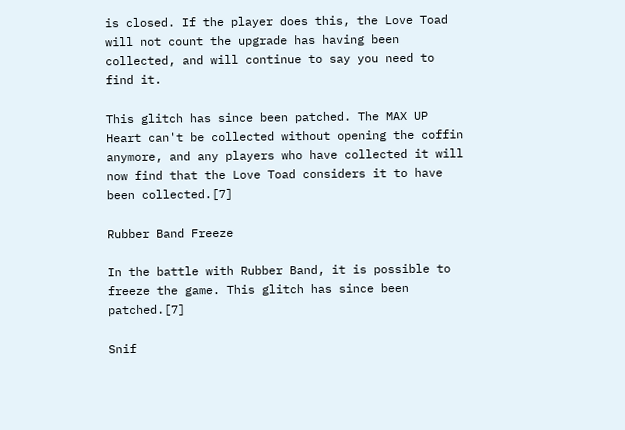is closed. If the player does this, the Love Toad will not count the upgrade has having been collected, and will continue to say you need to find it.

This glitch has since been patched. The MAX UP Heart can't be collected without opening the coffin anymore, and any players who have collected it will now find that the Love Toad considers it to have been collected.[7]

Rubber Band Freeze

In the battle with Rubber Band, it is possible to freeze the game. This glitch has since been patched.[7]

Snif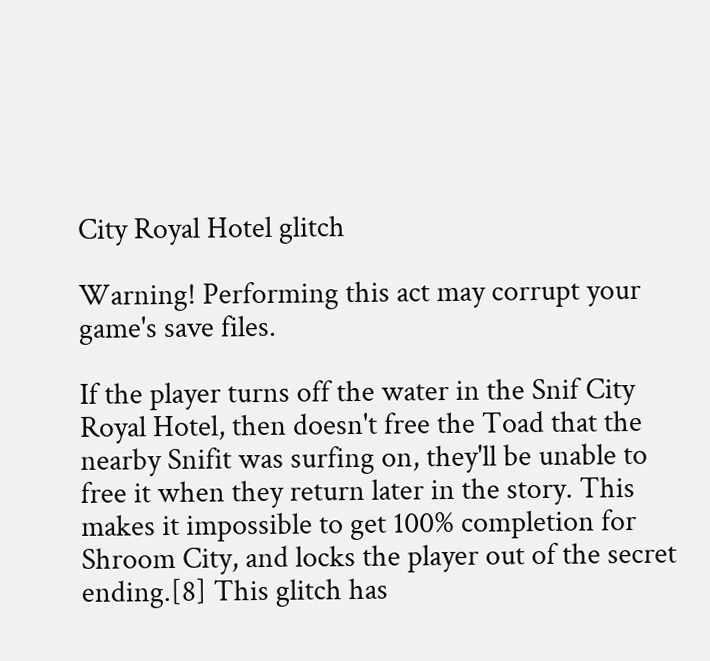City Royal Hotel glitch

Warning! Performing this act may corrupt your game's save files.

If the player turns off the water in the Snif City Royal Hotel, then doesn't free the Toad that the nearby Snifit was surfing on, they'll be unable to free it when they return later in the story. This makes it impossible to get 100% completion for Shroom City, and locks the player out of the secret ending.[8] This glitch has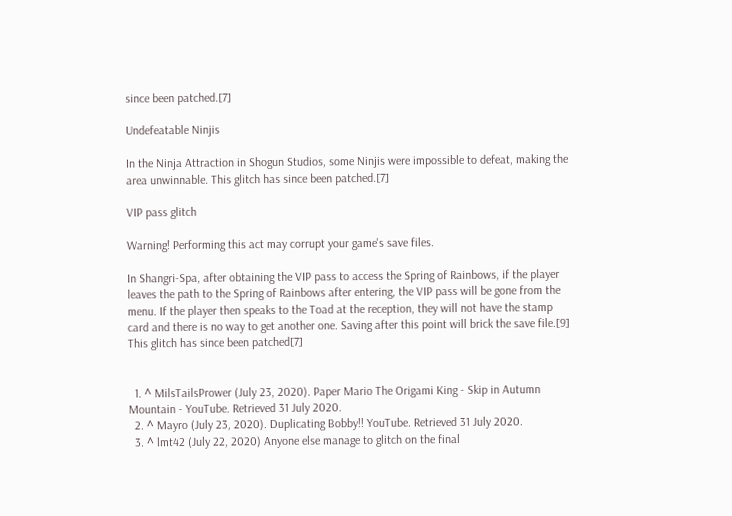since been patched.[7]

Undefeatable Ninjis

In the Ninja Attraction in Shogun Studios, some Ninjis were impossible to defeat, making the area unwinnable. This glitch has since been patched.[7]

VIP pass glitch

Warning! Performing this act may corrupt your game's save files.

In Shangri-Spa, after obtaining the VIP pass to access the Spring of Rainbows, if the player leaves the path to the Spring of Rainbows after entering, the VIP pass will be gone from the menu. If the player then speaks to the Toad at the reception, they will not have the stamp card and there is no way to get another one. Saving after this point will brick the save file.[9] This glitch has since been patched[7]


  1. ^ MilsTailsPrower (July 23, 2020). Paper Mario The Origami King - Skip in Autumn Mountain - YouTube. Retrieved 31 July 2020.
  2. ^ Mayro (July 23, 2020). Duplicating Bobby!! YouTube. Retrieved 31 July 2020.
  3. ^ lmt42 (July 22, 2020) Anyone else manage to glitch on the final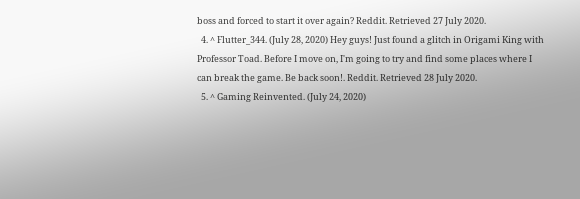boss and forced to start it over again? Reddit. Retrieved 27 July 2020.
  4. ^ Flutter_344. (July 28, 2020) Hey guys! Just found a glitch in Origami King with Professor Toad. Before I move on, I'm going to try and find some places where I can break the game. Be back soon!. Reddit. Retrieved 28 July 2020.
  5. ^ Gaming Reinvented. (July 24, 2020)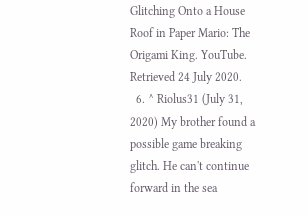Glitching Onto a House Roof in Paper Mario: The Origami King. YouTube. Retrieved 24 July 2020.
  6. ^ Riolus31 (July 31, 2020) My brother found a possible game breaking glitch. He can't continue forward in the sea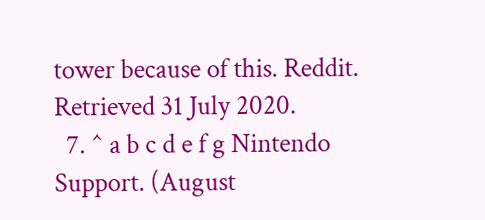tower because of this. Reddit. Retrieved 31 July 2020.
  7. ^ a b c d e f g Nintendo Support. (August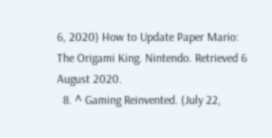6, 2020) How to Update Paper Mario: The Origami King. Nintendo. Retrieved 6 August 2020.
  8. ^ Gaming Reinvented. (July 22,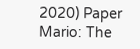2020) Paper Mario: The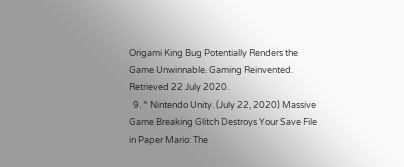Origami King Bug Potentially Renders the Game Unwinnable. Gaming Reinvented. Retrieved 22 July 2020.
  9. ^ Nintendo Unity. (July 22, 2020) Massive Game Breaking Glitch Destroys Your Save File in Paper Mario: The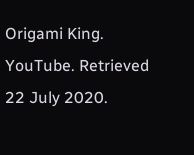Origami King. YouTube. Retrieved 22 July 2020.